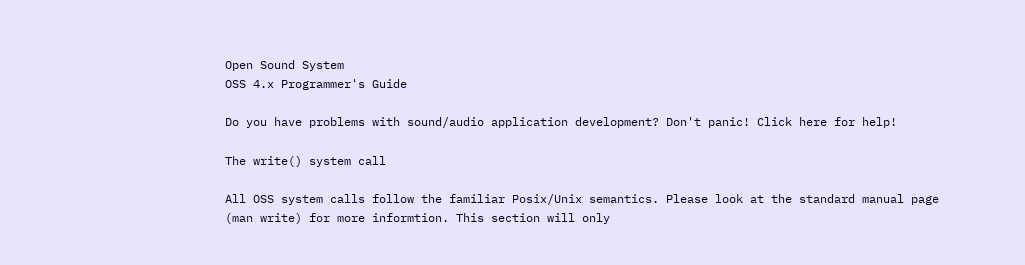Open Sound System
OSS 4.x Programmer's Guide

Do you have problems with sound/audio application development? Don't panic! Click here for help!

The write() system call

All OSS system calls follow the familiar Posix/Unix semantics. Please look at the standard manual page (man write) for more informtion. This section will only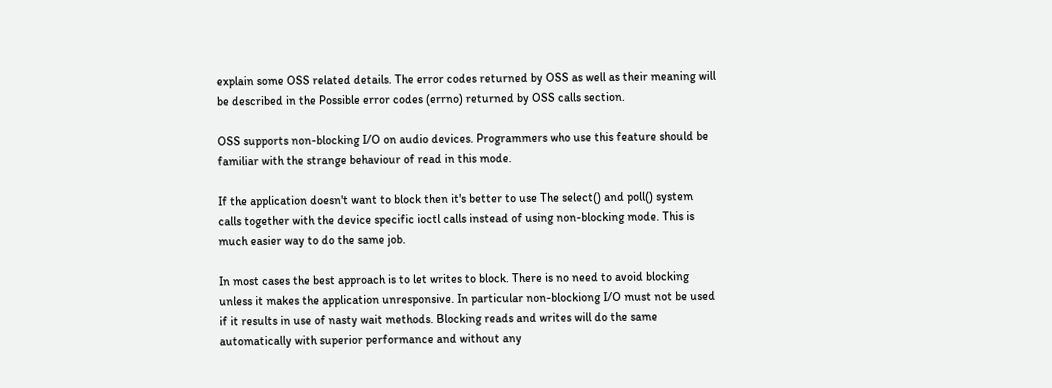explain some OSS related details. The error codes returned by OSS as well as their meaning will be described in the Possible error codes (errno) returned by OSS calls section.

OSS supports non-blocking I/O on audio devices. Programmers who use this feature should be familiar with the strange behaviour of read in this mode.

If the application doesn't want to block then it's better to use The select() and poll() system calls together with the device specific ioctl calls instead of using non-blocking mode. This is much easier way to do the same job.

In most cases the best approach is to let writes to block. There is no need to avoid blocking unless it makes the application unresponsive. In particular non-blockiong I/O must not be used if it results in use of nasty wait methods. Blocking reads and writes will do the same automatically with superior performance and without any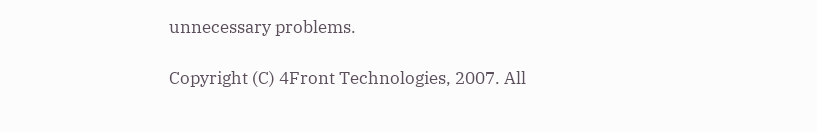unnecessary problems.

Copyright (C) 4Front Technologies, 2007. All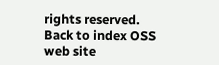rights reserved.
Back to index OSS web site